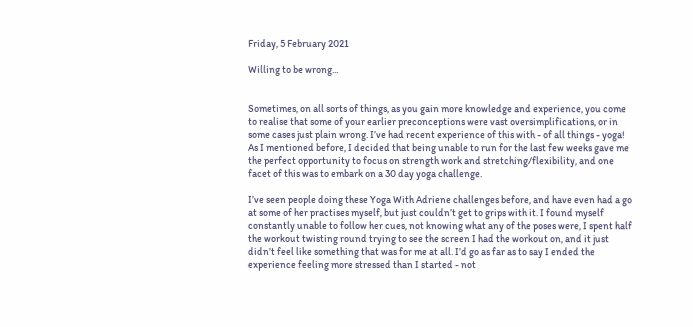Friday, 5 February 2021

Willing to be wrong...


Sometimes, on all sorts of things, as you gain more knowledge and experience, you come to realise that some of your earlier preconceptions were vast oversimplifications, or in some cases just plain wrong. I’ve had recent experience of this with - of all things - yoga! As I mentioned before, I decided that being unable to run for the last few weeks gave me the perfect opportunity to focus on strength work and stretching/flexibility, and one facet of this was to embark on a 30 day yoga challenge.

I’ve seen people doing these Yoga With Adriene challenges before, and have even had a go at some of her practises myself, but just couldn’t get to grips with it. I found myself constantly unable to follow her cues, not knowing what any of the poses were, I spent half the workout twisting round trying to see the screen I had the workout on, and it just didn’t feel like something that was for me at all. I’d go as far as to say I ended the experience feeling more stressed than I started - not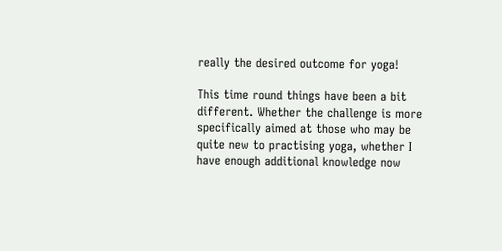really the desired outcome for yoga!

This time round things have been a bit different. Whether the challenge is more specifically aimed at those who may be quite new to practising yoga, whether I have enough additional knowledge now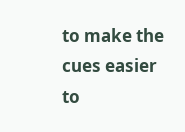to make the cues easier to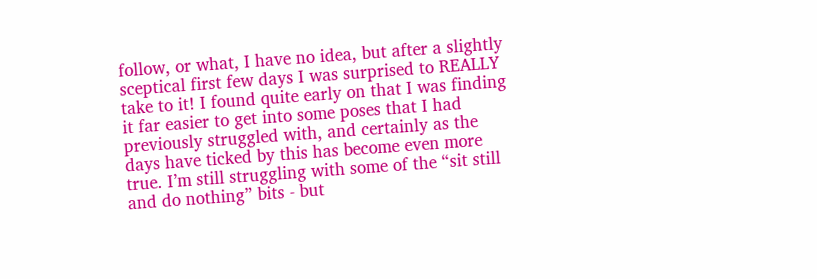follow, or what, I have no idea, but after a slightly sceptical first few days I was surprised to REALLY take to it! I found quite early on that I was finding it far easier to get into some poses that I had previously struggled with, and certainly as the days have ticked by this has become even more true. I’m still struggling with some of the “sit still and do nothing” bits - but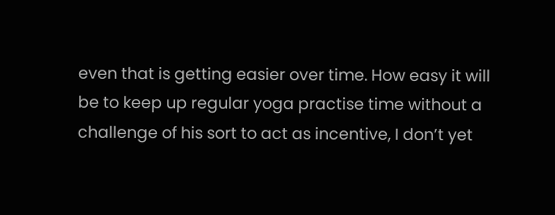even that is getting easier over time. How easy it will be to keep up regular yoga practise time without a challenge of his sort to act as incentive, I don’t yet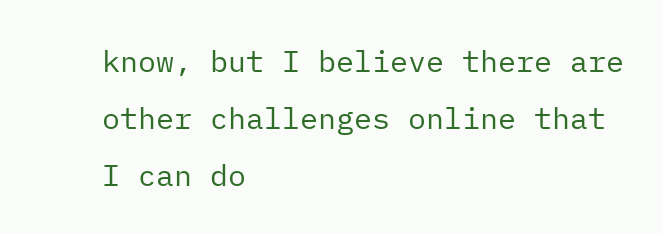know, but I believe there are other challenges online that I can do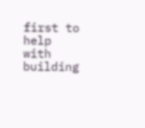first to help with building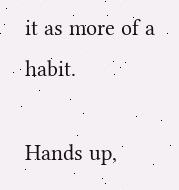it as more of a habit.

Hands up,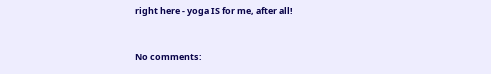right here - yoga IS for me, after all!


No comments: